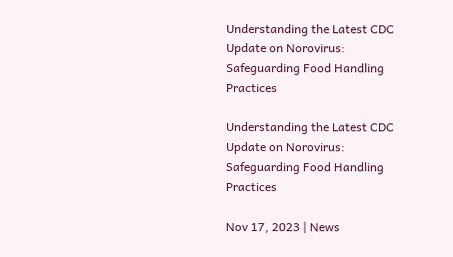Understanding the Latest CDC Update on Norovirus: Safeguarding Food Handling Practices

Understanding the Latest CDC Update on Norovirus: Safeguarding Food Handling Practices

Nov 17, 2023 | News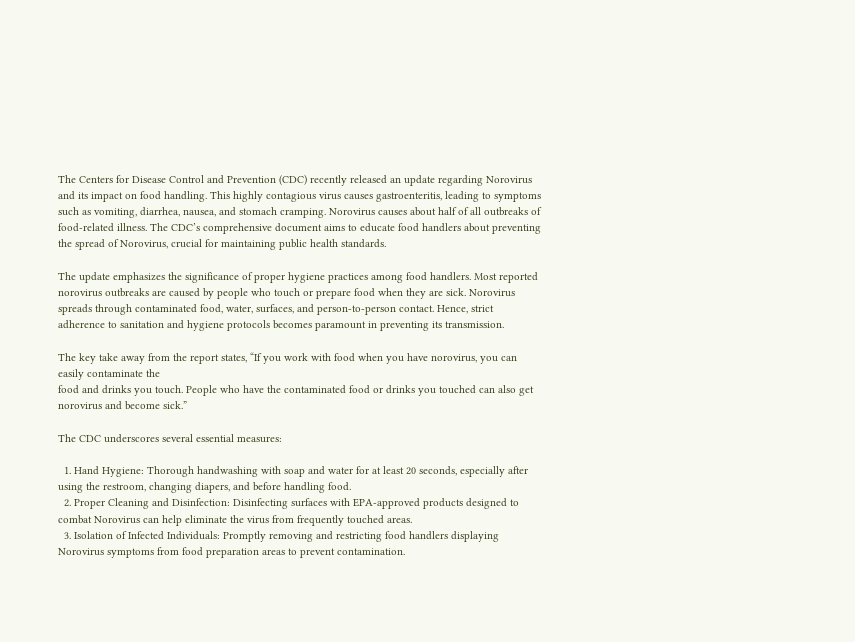The Centers for Disease Control and Prevention (CDC) recently released an update regarding Norovirus and its impact on food handling. This highly contagious virus causes gastroenteritis, leading to symptoms such as vomiting, diarrhea, nausea, and stomach cramping. Norovirus causes about half of all outbreaks of food-related illness. The CDC’s comprehensive document aims to educate food handlers about preventing the spread of Norovirus, crucial for maintaining public health standards.

The update emphasizes the significance of proper hygiene practices among food handlers. Most reported norovirus outbreaks are caused by people who touch or prepare food when they are sick. Norovirus spreads through contaminated food, water, surfaces, and person-to-person contact. Hence, strict adherence to sanitation and hygiene protocols becomes paramount in preventing its transmission.

The key take away from the report states, “If you work with food when you have norovirus, you can easily contaminate the
food and drinks you touch. People who have the contaminated food or drinks you touched can also get norovirus and become sick.”

The CDC underscores several essential measures:

  1. Hand Hygiene: Thorough handwashing with soap and water for at least 20 seconds, especially after using the restroom, changing diapers, and before handling food.
  2. Proper Cleaning and Disinfection: Disinfecting surfaces with EPA-approved products designed to combat Norovirus can help eliminate the virus from frequently touched areas.
  3. Isolation of Infected Individuals: Promptly removing and restricting food handlers displaying Norovirus symptoms from food preparation areas to prevent contamination.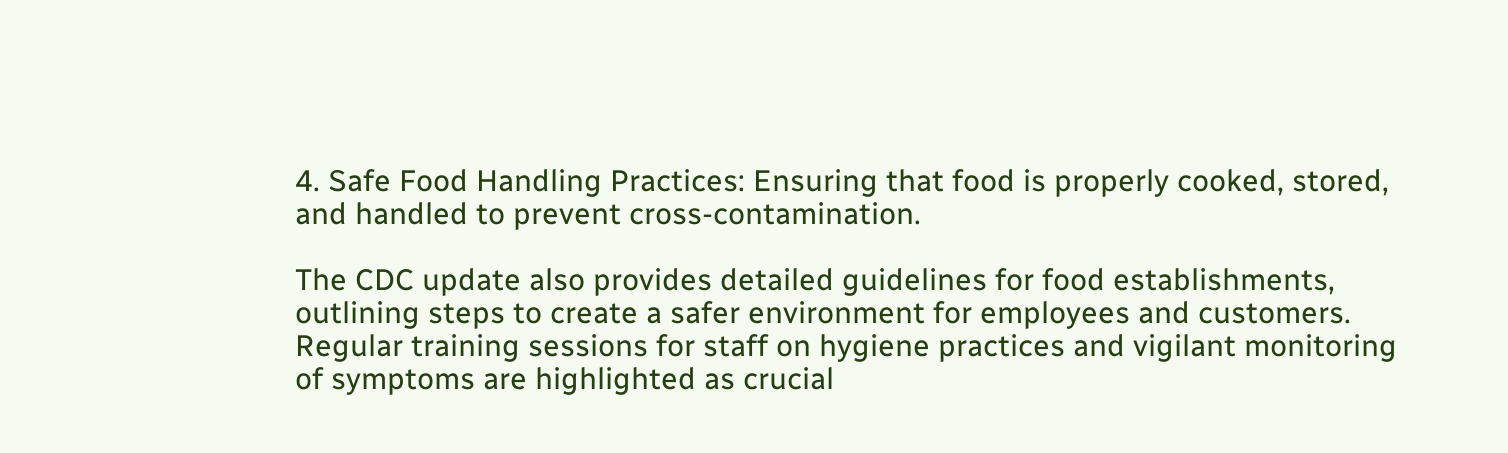4. Safe Food Handling Practices: Ensuring that food is properly cooked, stored, and handled to prevent cross-contamination.

The CDC update also provides detailed guidelines for food establishments, outlining steps to create a safer environment for employees and customers. Regular training sessions for staff on hygiene practices and vigilant monitoring of symptoms are highlighted as crucial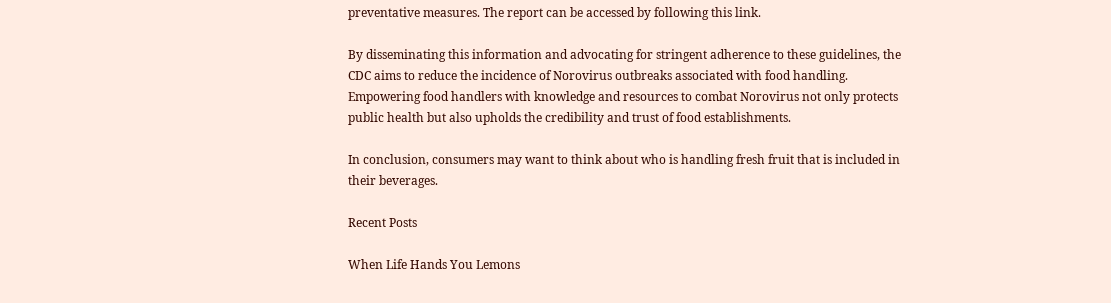preventative measures. The report can be accessed by following this link.

By disseminating this information and advocating for stringent adherence to these guidelines, the CDC aims to reduce the incidence of Norovirus outbreaks associated with food handling. Empowering food handlers with knowledge and resources to combat Norovirus not only protects public health but also upholds the credibility and trust of food establishments.

In conclusion, consumers may want to think about who is handling fresh fruit that is included in their beverages.

Recent Posts

When Life Hands You Lemons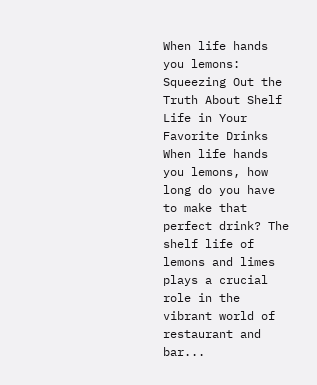When life hands you lemons: Squeezing Out the Truth About Shelf Life in Your Favorite Drinks When life hands you lemons, how long do you have to make that perfect drink? The shelf life of lemons and limes plays a crucial role in the vibrant world of restaurant and bar...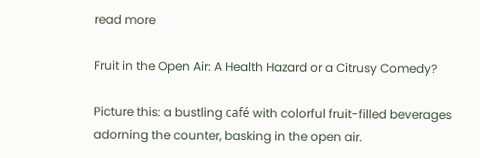read more

Fruit in the Open Air: A Health Hazard or a Citrusy Comedy?

Picture this: a bustling café with colorful fruit-filled beverages adorning the counter, basking in the open air.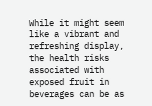While it might seem like a vibrant and refreshing display, the health risks associated with exposed fruit in beverages can be as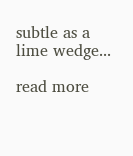subtle as a lime wedge...

read more